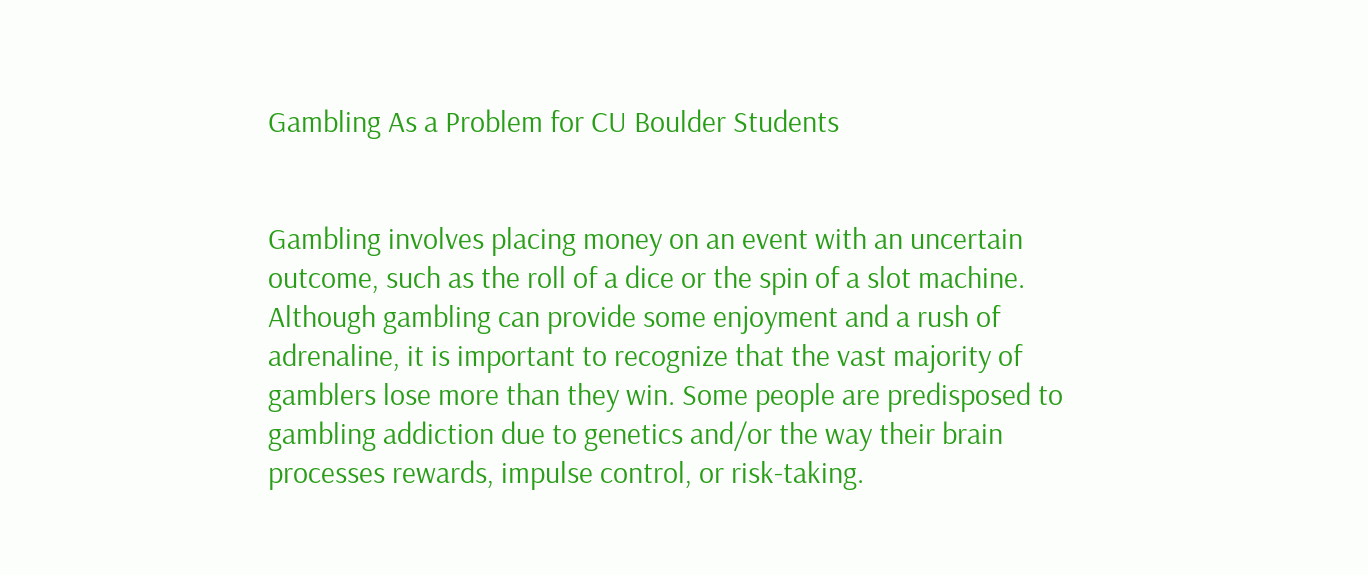Gambling As a Problem for CU Boulder Students


Gambling involves placing money on an event with an uncertain outcome, such as the roll of a dice or the spin of a slot machine. Although gambling can provide some enjoyment and a rush of adrenaline, it is important to recognize that the vast majority of gamblers lose more than they win. Some people are predisposed to gambling addiction due to genetics and/or the way their brain processes rewards, impulse control, or risk-taking.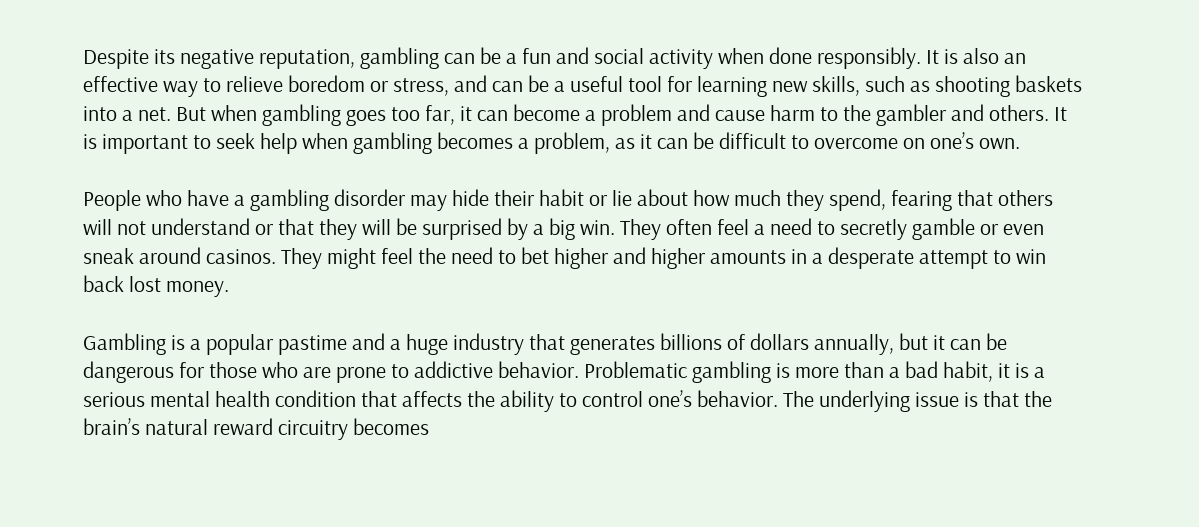Despite its negative reputation, gambling can be a fun and social activity when done responsibly. It is also an effective way to relieve boredom or stress, and can be a useful tool for learning new skills, such as shooting baskets into a net. But when gambling goes too far, it can become a problem and cause harm to the gambler and others. It is important to seek help when gambling becomes a problem, as it can be difficult to overcome on one’s own.

People who have a gambling disorder may hide their habit or lie about how much they spend, fearing that others will not understand or that they will be surprised by a big win. They often feel a need to secretly gamble or even sneak around casinos. They might feel the need to bet higher and higher amounts in a desperate attempt to win back lost money.

Gambling is a popular pastime and a huge industry that generates billions of dollars annually, but it can be dangerous for those who are prone to addictive behavior. Problematic gambling is more than a bad habit, it is a serious mental health condition that affects the ability to control one’s behavior. The underlying issue is that the brain’s natural reward circuitry becomes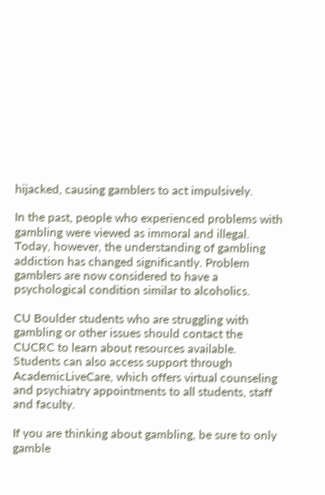hijacked, causing gamblers to act impulsively.

In the past, people who experienced problems with gambling were viewed as immoral and illegal. Today, however, the understanding of gambling addiction has changed significantly. Problem gamblers are now considered to have a psychological condition similar to alcoholics.

CU Boulder students who are struggling with gambling or other issues should contact the CUCRC to learn about resources available. Students can also access support through AcademicLiveCare, which offers virtual counseling and psychiatry appointments to all students, staff and faculty.

If you are thinking about gambling, be sure to only gamble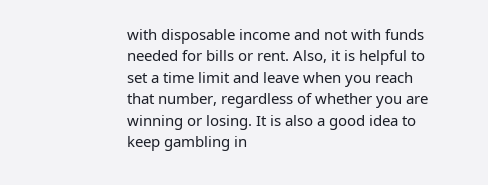with disposable income and not with funds needed for bills or rent. Also, it is helpful to set a time limit and leave when you reach that number, regardless of whether you are winning or losing. It is also a good idea to keep gambling in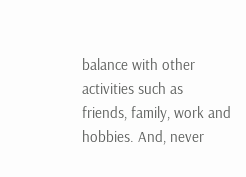balance with other activities such as friends, family, work and hobbies. And, never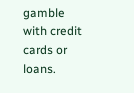gamble with credit cards or loans.